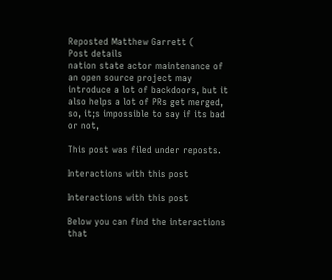Reposted Matthew Garrett (
Post details
nation state actor maintenance of an open source project may introduce a lot of backdoors, but it also helps a lot of PRs get merged, so, it;s impossible to say if its bad or not,

This post was filed under reposts.

Interactions with this post

Interactions with this post

Below you can find the interactions that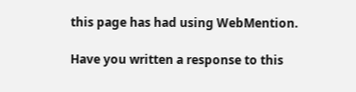this page has had using WebMention.

Have you written a response to this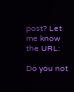post? Let me know the URL:

Do you not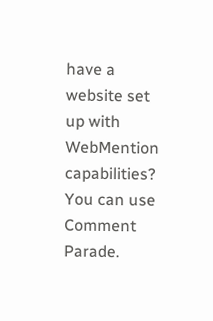have a website set up with WebMention capabilities? You can use Comment Parade.